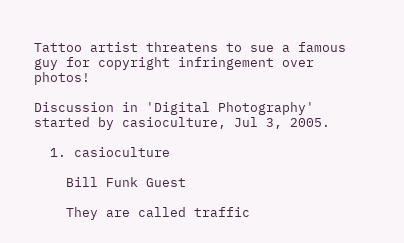Tattoo artist threatens to sue a famous guy for copyright infringement over photos!

Discussion in 'Digital Photography' started by casioculture, Jul 3, 2005.

  1. casioculture

    Bill Funk Guest

    They are called traffic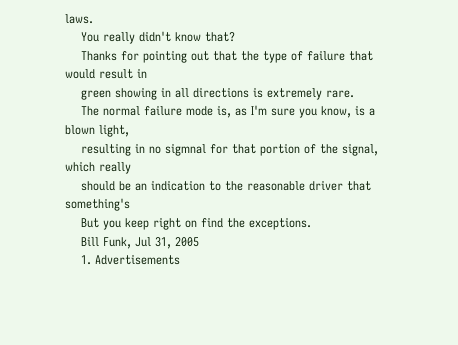laws.
    You really didn't know that?
    Thanks for pointing out that the type of failure that would result in
    green showing in all directions is extremely rare.
    The normal failure mode is, as I'm sure you know, is a blown light,
    resulting in no sigmnal for that portion of the signal, which really
    should be an indication to the reasonable driver that something's
    But you keep right on find the exceptions.
    Bill Funk, Jul 31, 2005
    1. Advertisements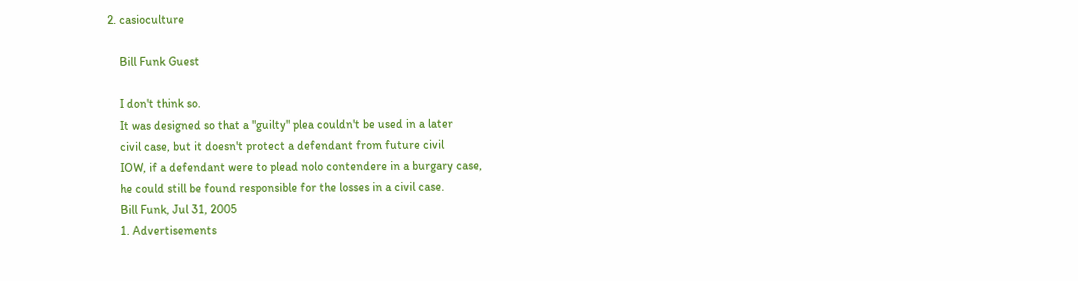2. casioculture

    Bill Funk Guest

    I don't think so.
    It was designed so that a "guilty" plea couldn't be used in a later
    civil case, but it doesn't protect a defendant from future civil
    IOW, if a defendant were to plead nolo contendere in a burgary case,
    he could still be found responsible for the losses in a civil case.
    Bill Funk, Jul 31, 2005
    1. Advertisements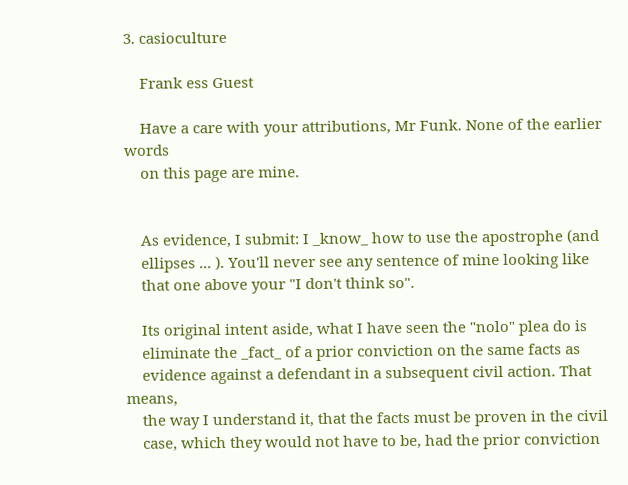3. casioculture

    Frank ess Guest

    Have a care with your attributions, Mr Funk. None of the earlier words
    on this page are mine.


    As evidence, I submit: I _know_ how to use the apostrophe (and
    ellipses ... ). You'll never see any sentence of mine looking like
    that one above your "I don't think so".

    Its original intent aside, what I have seen the "nolo" plea do is
    eliminate the _fact_ of a prior conviction on the same facts as
    evidence against a defendant in a subsequent civil action. That means,
    the way I understand it, that the facts must be proven in the civil
    case, which they would not have to be, had the prior conviction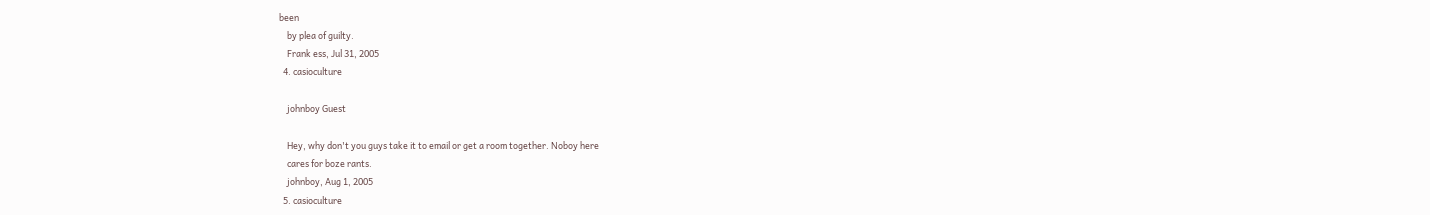been
    by plea of guilty.
    Frank ess, Jul 31, 2005
  4. casioculture

    johnboy Guest

    Hey, why don't you guys take it to email or get a room together. Noboy here
    cares for boze rants.
    johnboy, Aug 1, 2005
  5. casioculture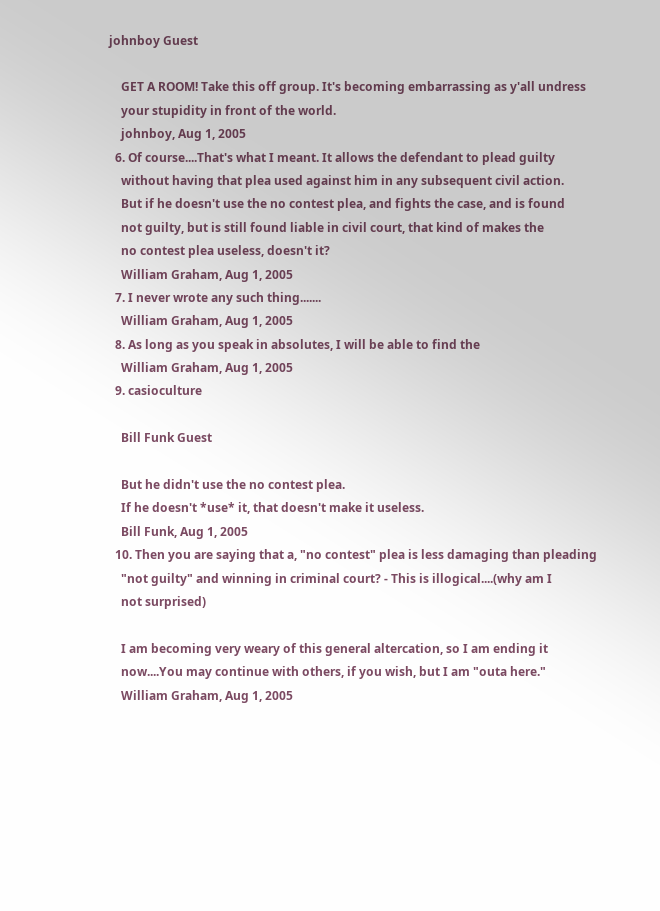johnboy Guest

    GET A ROOM! Take this off group. It's becoming embarrassing as y'all undress
    your stupidity in front of the world.
    johnboy, Aug 1, 2005
  6. Of course....That's what I meant. It allows the defendant to plead guilty
    without having that plea used against him in any subsequent civil action.
    But if he doesn't use the no contest plea, and fights the case, and is found
    not guilty, but is still found liable in civil court, that kind of makes the
    no contest plea useless, doesn't it?
    William Graham, Aug 1, 2005
  7. I never wrote any such thing.......
    William Graham, Aug 1, 2005
  8. As long as you speak in absolutes, I will be able to find the
    William Graham, Aug 1, 2005
  9. casioculture

    Bill Funk Guest

    But he didn't use the no contest plea.
    If he doesn't *use* it, that doesn't make it useless.
    Bill Funk, Aug 1, 2005
  10. Then you are saying that a, "no contest" plea is less damaging than pleading
    "not guilty" and winning in criminal court? - This is illogical....(why am I
    not surprised)

    I am becoming very weary of this general altercation, so I am ending it
    now....You may continue with others, if you wish, but I am "outa here."
    William Graham, Aug 1, 2005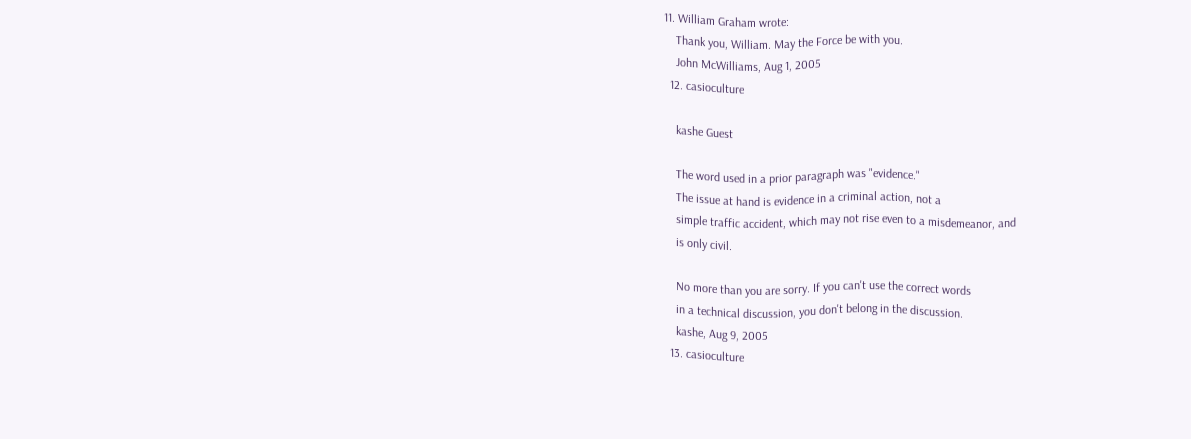11. William Graham wrote:
    Thank you, William. May the Force be with you.
    John McWilliams, Aug 1, 2005
  12. casioculture

    kashe Guest

    The word used in a prior paragraph was "evidence."
    The issue at hand is evidence in a criminal action, not a
    simple traffic accident, which may not rise even to a misdemeanor, and
    is only civil.

    No more than you are sorry. If you can't use the correct words
    in a technical discussion, you don't belong in the discussion.
    kashe, Aug 9, 2005
  13. casioculture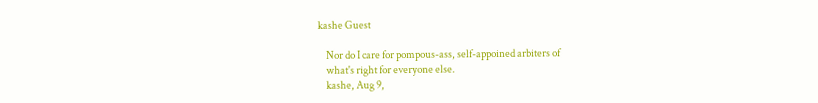kashe Guest

    Nor do I care for pompous-ass, self-appoined arbiters of
    what's right for everyone else.
    kashe, Aug 9,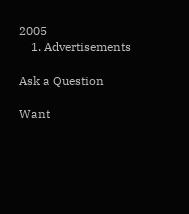2005
    1. Advertisements

Ask a Question

Want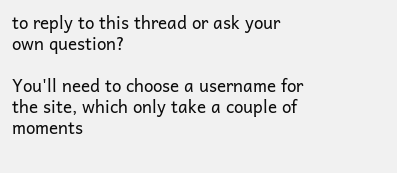to reply to this thread or ask your own question?

You'll need to choose a username for the site, which only take a couple of moments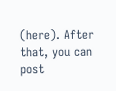(here). After that, you can post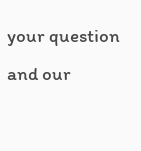your question and our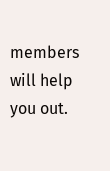members will help you out.